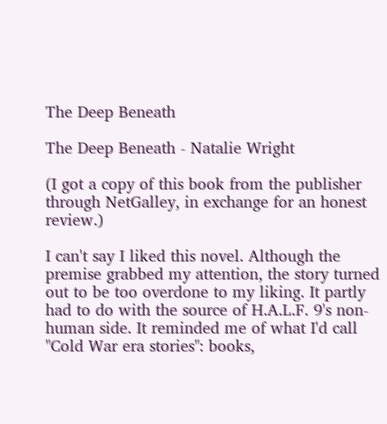The Deep Beneath

The Deep Beneath - Natalie Wright

(I got a copy of this book from the publisher through NetGalley, in exchange for an honest review.)

I can't say I liked this novel. Although the premise grabbed my attention, the story turned out to be too overdone to my liking. It partly had to do with the source of H.A.L.F. 9's non-human side. It reminded me of what I'd call "Cold War era stories": books,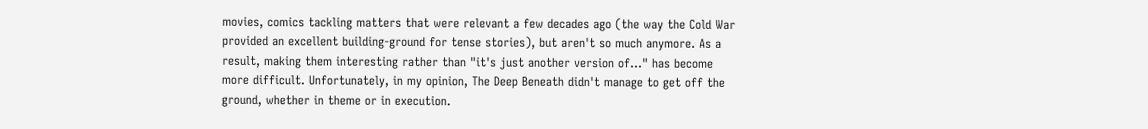movies, comics tackling matters that were relevant a few decades ago (the way the Cold War provided an excellent building-ground for tense stories), but aren't so much anymore. As a result, making them interesting rather than "it's just another version of..." has become more difficult. Unfortunately, in my opinion, The Deep Beneath didn't manage to get off the ground, whether in theme or in execution.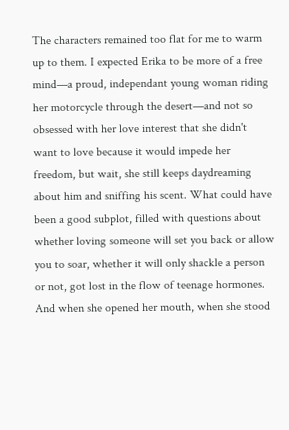The characters remained too flat for me to warm up to them. I expected Erika to be more of a free mind—a proud, independant young woman riding her motorcycle through the desert—and not so obsessed with her love interest that she didn't want to love because it would impede her freedom, but wait, she still keeps daydreaming about him and sniffing his scent. What could have been a good subplot, filled with questions about whether loving someone will set you back or allow you to soar, whether it will only shackle a person or not, got lost in the flow of teenage hormones. And when she opened her mouth, when she stood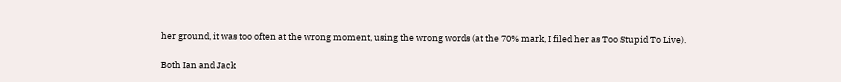her ground, it was too often at the wrong moment, using the wrong words (at the 70% mark, I filed her as Too Stupid To Live).

Both Ian and Jack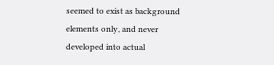seemed to exist as background elements only, and never developed into actual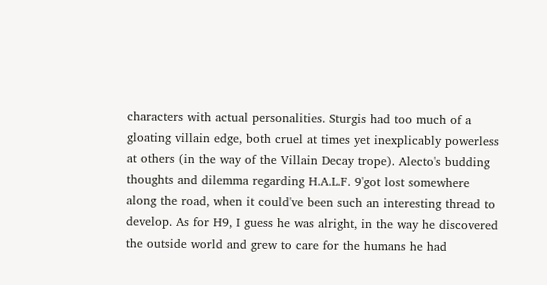characters with actual personalities. Sturgis had too much of a gloating villain edge, both cruel at times yet inexplicably powerless at others (in the way of the Villain Decay trope). Alecto's budding thoughts and dilemma regarding H.A.L.F. 9'got lost somewhere along the road, when it could've been such an interesting thread to develop. As for H9, I guess he was alright, in the way he discovered the outside world and grew to care for the humans he had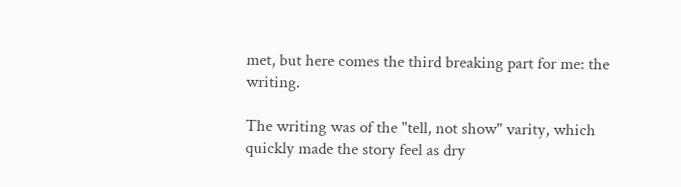met, but here comes the third breaking part for me: the writing.

The writing was of the "tell, not show" varity, which quickly made the story feel as dry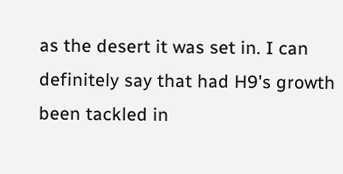as the desert it was set in. I can definitely say that had H9's growth been tackled in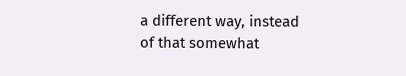a different way, instead of that somewhat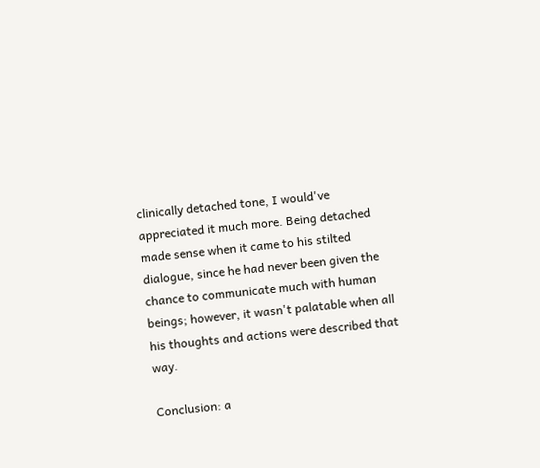clinically detached tone, I would've appreciated it much more. Being detached made sense when it came to his stilted dialogue, since he had never been given the chance to communicate much with human beings; however, it wasn't palatable when all his thoughts and actions were described that way.

Conclusion: a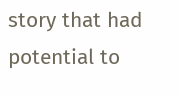story that had potential to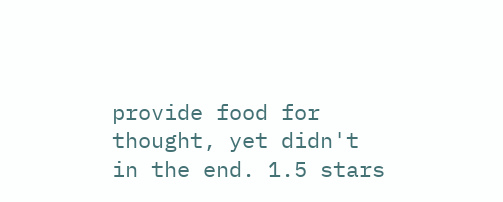provide food for thought, yet didn't in the end. 1.5 stars